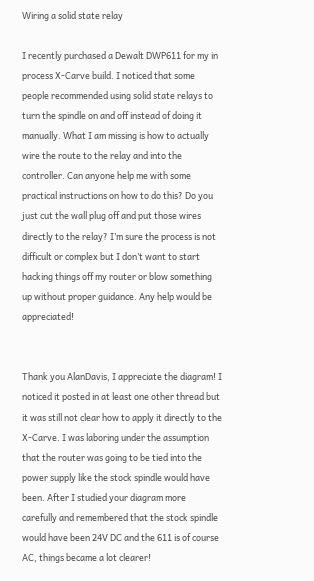Wiring a solid state relay

I recently purchased a Dewalt DWP611 for my in process X-Carve build. I noticed that some people recommended using solid state relays to turn the spindle on and off instead of doing it manually. What I am missing is how to actually wire the route to the relay and into the controller. Can anyone help me with some practical instructions on how to do this? Do you just cut the wall plug off and put those wires directly to the relay? I’m sure the process is not difficult or complex but I don’t want to start hacking things off my router or blow something up without proper guidance. Any help would be appreciated!


Thank you AlanDavis, I appreciate the diagram! I noticed it posted in at least one other thread but it was still not clear how to apply it directly to the X-Carve. I was laboring under the assumption that the router was going to be tied into the power supply like the stock spindle would have been. After I studied your diagram more carefully and remembered that the stock spindle would have been 24V DC and the 611 is of course AC, things became a lot clearer!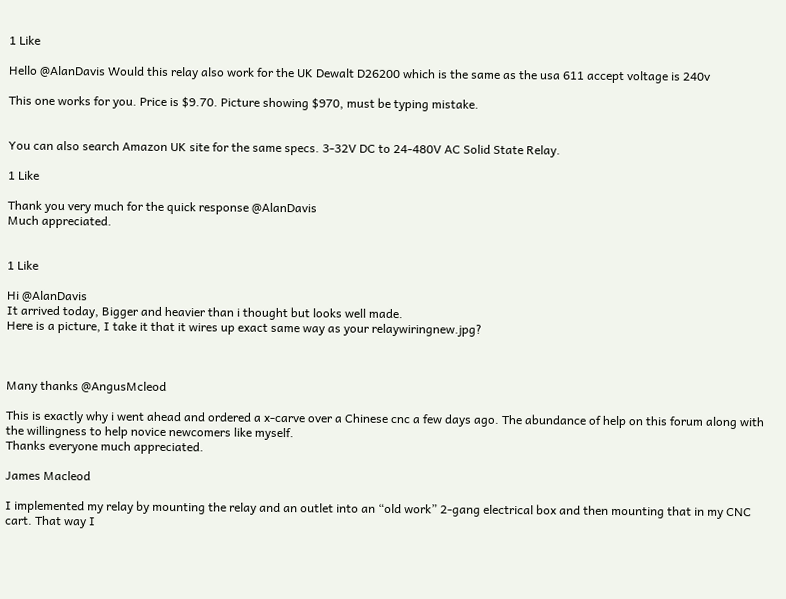1 Like

Hello @AlanDavis Would this relay also work for the UK Dewalt D26200 which is the same as the usa 611 accept voltage is 240v

This one works for you. Price is $9.70. Picture showing $970, must be typing mistake.


You can also search Amazon UK site for the same specs. 3-32V DC to 24-480V AC Solid State Relay.

1 Like

Thank you very much for the quick response @AlanDavis
Much appreciated.


1 Like

Hi @AlanDavis
It arrived today, Bigger and heavier than i thought but looks well made.
Here is a picture, I take it that it wires up exact same way as your relaywiringnew.jpg?



Many thanks @AngusMcleod

This is exactly why i went ahead and ordered a x-carve over a Chinese cnc a few days ago. The abundance of help on this forum along with the willingness to help novice newcomers like myself.
Thanks everyone much appreciated.

James Macleod

I implemented my relay by mounting the relay and an outlet into an “old work” 2-gang electrical box and then mounting that in my CNC cart. That way I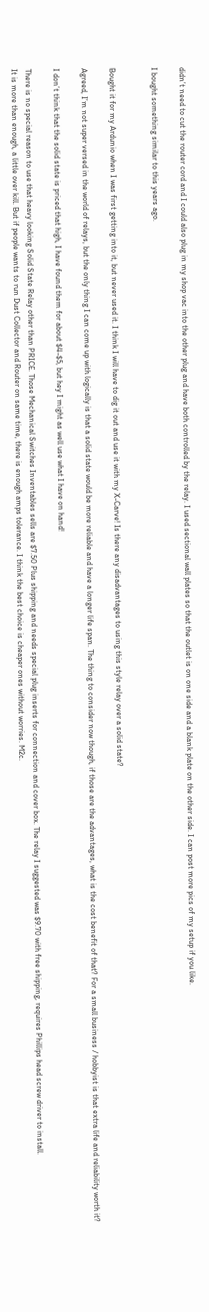didn’t need to cut the router cord and I could also plug in my shop vac into the other plug and have both controlled by the relay. I used sectional wall plates so that the outlet is on one side and a blank plate on the other side. I can post more pics of my setup if you like.

I bought something similar to this years ago.


Bought it for my Ardunio when I was first getting into it, but never used it. I think I will have to dig it out and use it with my X-Carve! Is there any disadvantages to using this style relay over a solid state?

Agreed, I’m not super versed in the world of relays, but the only thing I can come up with logically is that a solid state would be more reliable and have a longer life span. The thing to consider now though, if those are the advantages, what is the cost benefit of that? For a small business / hobbyist is that extra life and reliability worth it?

I don’t think that the solid state is priced that high, I have found them for about $4-$5, but hey I might as well use what I have on hand!

There is no special reason to use that heavy looking Solid State Relay other than PRICE. Those Mechanical Switches Inventables sells are $7.50 Plus shipping and needs special plug inserts for connection and cover box. The relay I suggested was $9.70 with free shipping, requires Phillips head screw driver to install.
It is more than enough, a little over kill. But if people wants to run Dust Collector and Router on same time, there is enough amps tolerance. I think the best choice is cheaper ones without worries. M2c.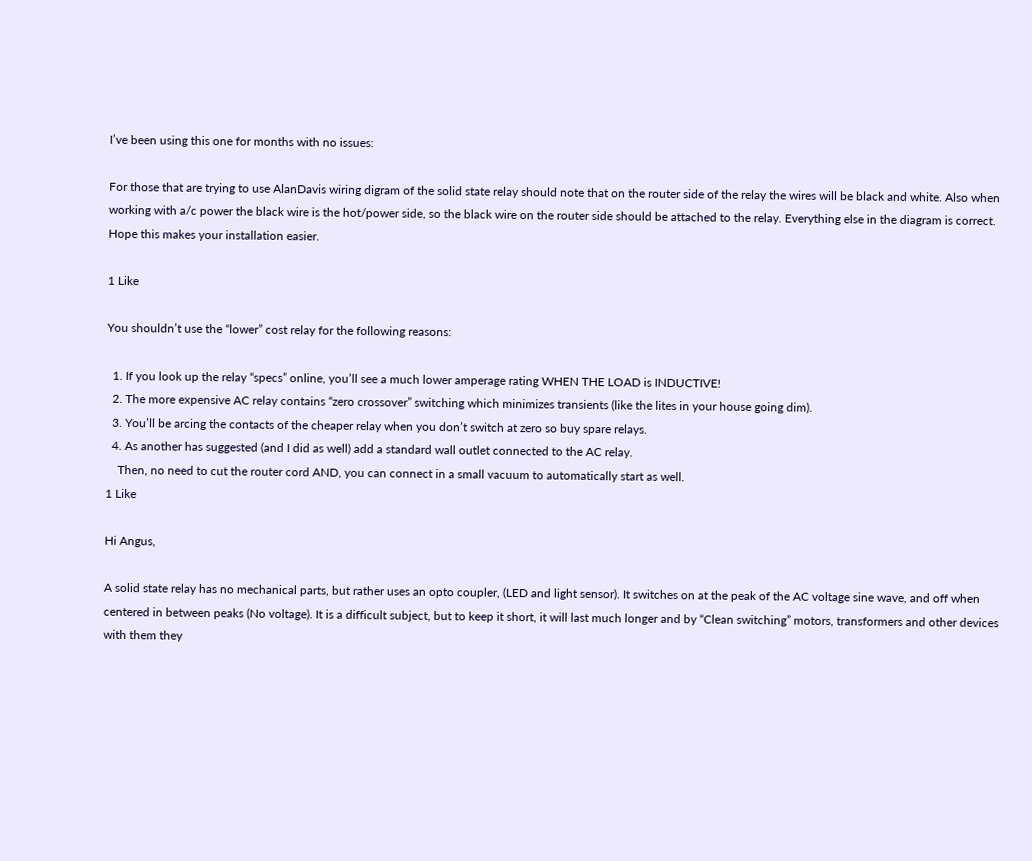I’ve been using this one for months with no issues:

For those that are trying to use AlanDavis wiring digram of the solid state relay should note that on the router side of the relay the wires will be black and white. Also when working with a/c power the black wire is the hot/power side, so the black wire on the router side should be attached to the relay. Everything else in the diagram is correct. Hope this makes your installation easier.

1 Like

You shouldn’t use the “lower” cost relay for the following reasons:

  1. If you look up the relay “specs” online, you’ll see a much lower amperage rating WHEN THE LOAD is INDUCTIVE!
  2. The more expensive AC relay contains “zero crossover” switching which minimizes transients (like the lites in your house going dim).
  3. You’ll be arcing the contacts of the cheaper relay when you don’t switch at zero so buy spare relays.
  4. As another has suggested (and I did as well) add a standard wall outlet connected to the AC relay.
    Then, no need to cut the router cord AND, you can connect in a small vacuum to automatically start as well.
1 Like

Hi Angus,

A solid state relay has no mechanical parts, but rather uses an opto coupler, (LED and light sensor). It switches on at the peak of the AC voltage sine wave, and off when centered in between peaks (No voltage). It is a difficult subject, but to keep it short, it will last much longer and by “Clean switching” motors, transformers and other devices with them they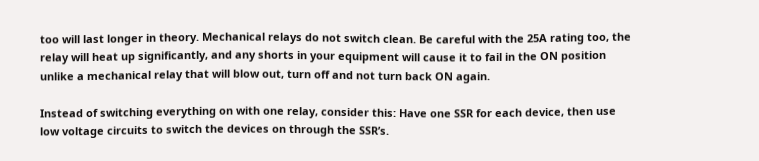too will last longer in theory. Mechanical relays do not switch clean. Be careful with the 25A rating too, the relay will heat up significantly, and any shorts in your equipment will cause it to fail in the ON position unlike a mechanical relay that will blow out, turn off and not turn back ON again.

Instead of switching everything on with one relay, consider this: Have one SSR for each device, then use low voltage circuits to switch the devices on through the SSR’s.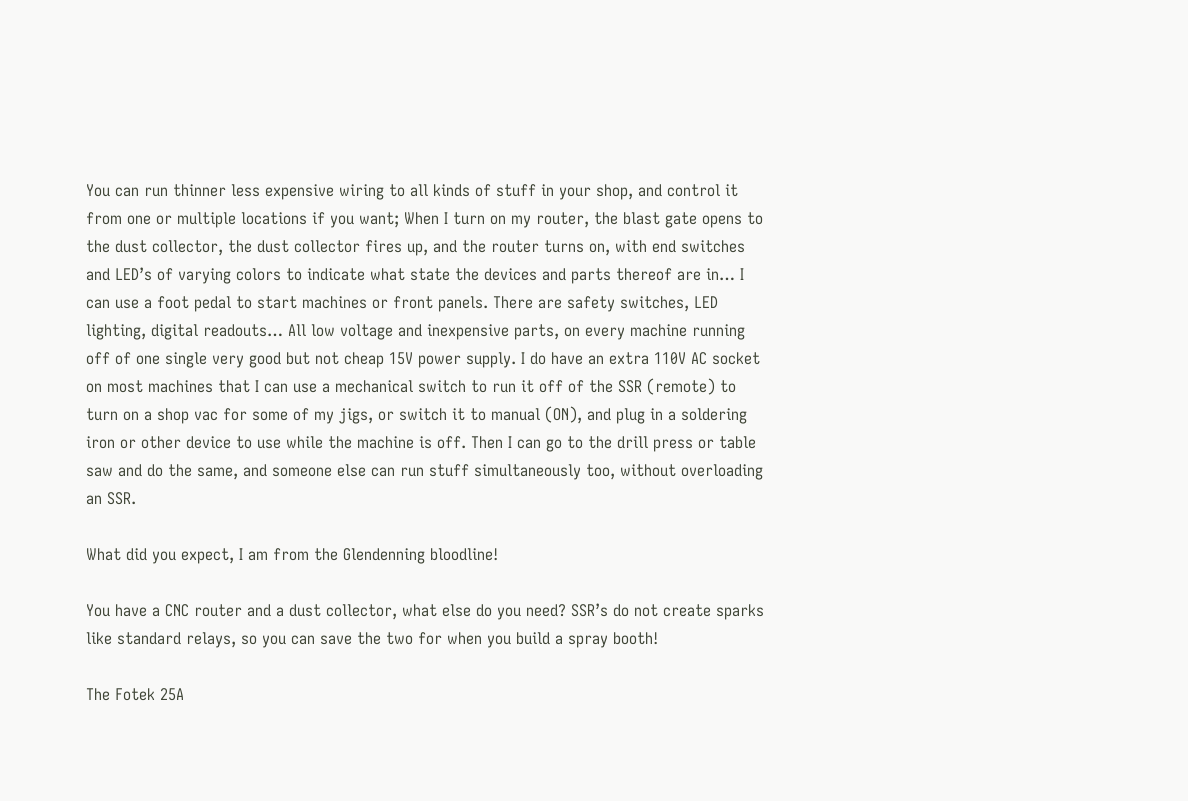You can run thinner less expensive wiring to all kinds of stuff in your shop, and control it from one or multiple locations if you want; When I turn on my router, the blast gate opens to the dust collector, the dust collector fires up, and the router turns on, with end switches and LED’s of varying colors to indicate what state the devices and parts thereof are in… I can use a foot pedal to start machines or front panels. There are safety switches, LED lighting, digital readouts… All low voltage and inexpensive parts, on every machine running off of one single very good but not cheap 15V power supply. I do have an extra 110V AC socket on most machines that I can use a mechanical switch to run it off of the SSR (remote) to turn on a shop vac for some of my jigs, or switch it to manual (ON), and plug in a soldering iron or other device to use while the machine is off. Then I can go to the drill press or table saw and do the same, and someone else can run stuff simultaneously too, without overloading an SSR.

What did you expect, I am from the Glendenning bloodline!

You have a CNC router and a dust collector, what else do you need? SSR’s do not create sparks like standard relays, so you can save the two for when you build a spray booth!

The Fotek 25A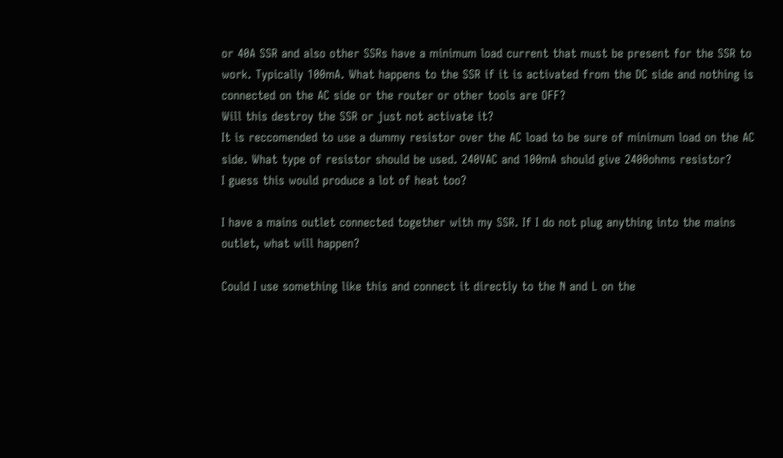or 40A SSR and also other SSRs have a minimum load current that must be present for the SSR to work. Typically 100mA. What happens to the SSR if it is activated from the DC side and nothing is connected on the AC side or the router or other tools are OFF?
Will this destroy the SSR or just not activate it?
It is reccomended to use a dummy resistor over the AC load to be sure of minimum load on the AC side. What type of resistor should be used. 240VAC and 100mA should give 2400ohms resistor?
I guess this would produce a lot of heat too?

I have a mains outlet connected together with my SSR. If I do not plug anything into the mains outlet, what will happen?

Could I use something like this and connect it directly to the N and L on the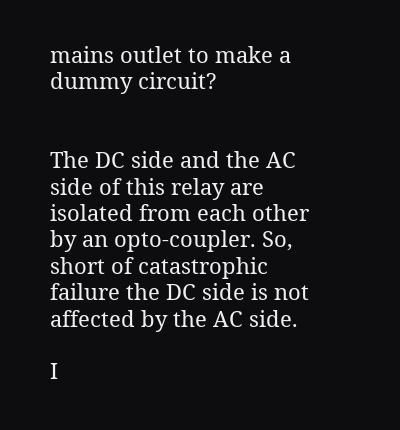mains outlet to make a dummy circuit?


The DC side and the AC side of this relay are isolated from each other by an opto-coupler. So, short of catastrophic failure the DC side is not affected by the AC side.

I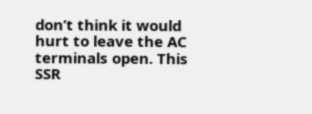don’t think it would hurt to leave the AC terminals open. This SSR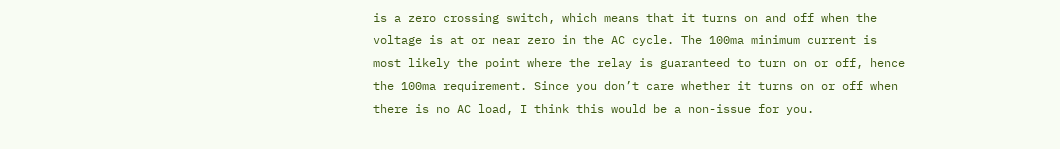is a zero crossing switch, which means that it turns on and off when the voltage is at or near zero in the AC cycle. The 100ma minimum current is most likely the point where the relay is guaranteed to turn on or off, hence the 100ma requirement. Since you don’t care whether it turns on or off when there is no AC load, I think this would be a non-issue for you.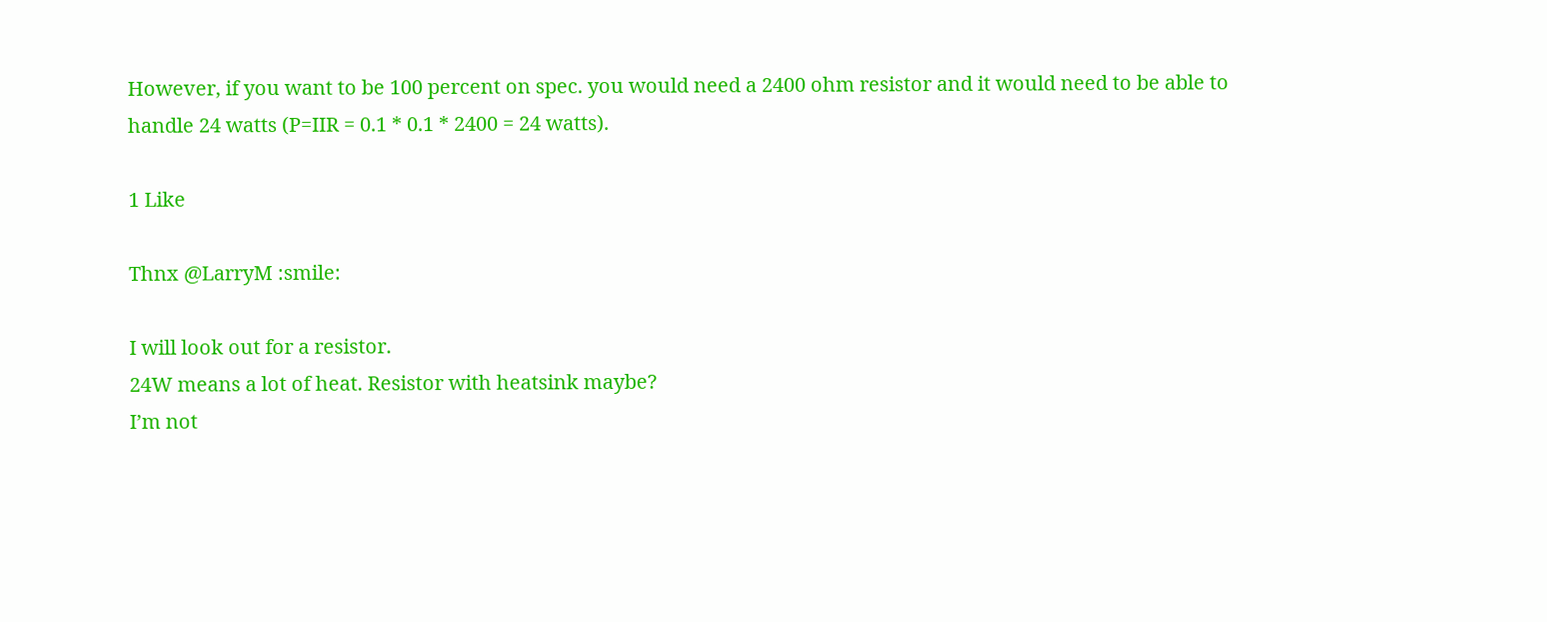However, if you want to be 100 percent on spec. you would need a 2400 ohm resistor and it would need to be able to handle 24 watts (P=IIR = 0.1 * 0.1 * 2400 = 24 watts).

1 Like

Thnx @LarryM :smile:

I will look out for a resistor.
24W means a lot of heat. Resistor with heatsink maybe?
I’m not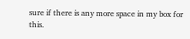sure if there is any more space in my box for this.